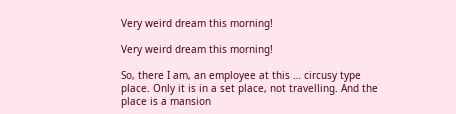Very weird dream this morning!

Very weird dream this morning!

So, there I am, an employee at this … circusy type place. Only it is in a set place, not travelling. And the place is a mansion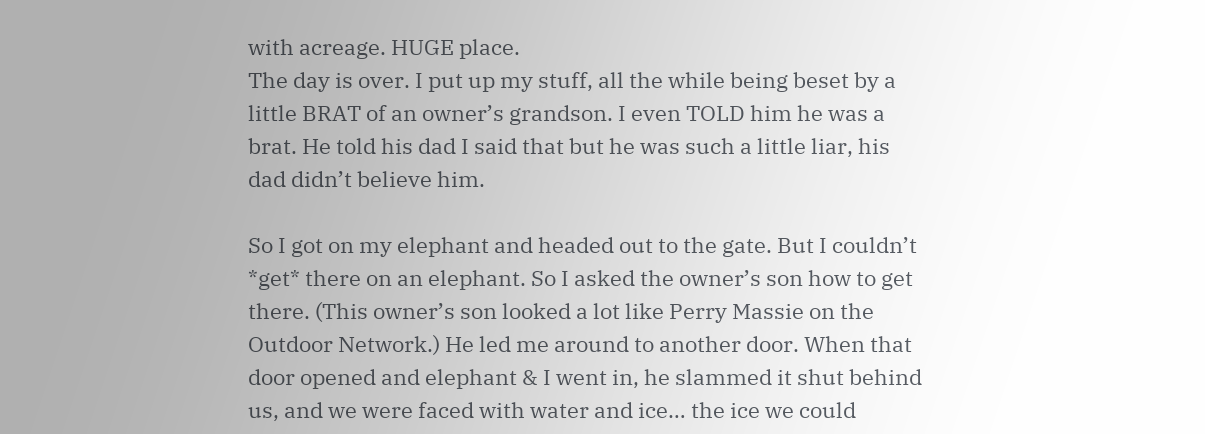with acreage. HUGE place.
The day is over. I put up my stuff, all the while being beset by a little BRAT of an owner’s grandson. I even TOLD him he was a brat. He told his dad I said that but he was such a little liar, his dad didn’t believe him.

So I got on my elephant and headed out to the gate. But I couldn’t *get* there on an elephant. So I asked the owner’s son how to get there. (This owner’s son looked a lot like Perry Massie on the Outdoor Network.) He led me around to another door. When that door opened and elephant & I went in, he slammed it shut behind us, and we were faced with water and ice… the ice we could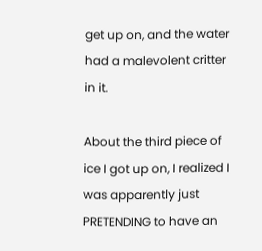get up on, and the water had a malevolent critter in it.

About the third piece of ice I got up on, I realized I was apparently just PRETENDING to have an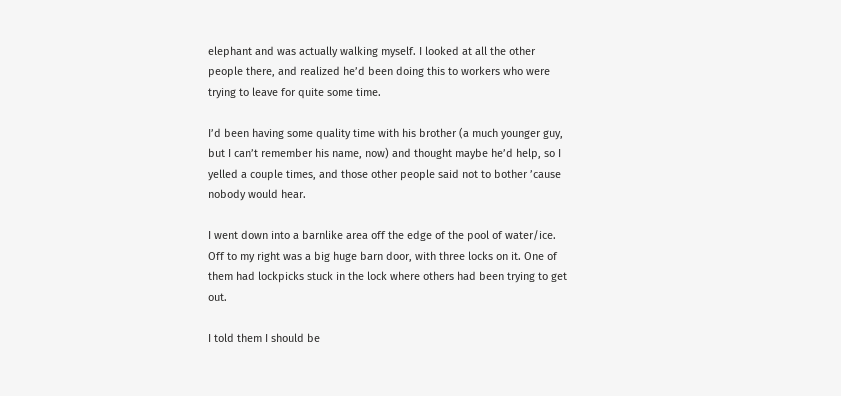elephant and was actually walking myself. I looked at all the other people there, and realized he’d been doing this to workers who were trying to leave for quite some time.

I’d been having some quality time with his brother (a much younger guy, but I can’t remember his name, now) and thought maybe he’d help, so I yelled a couple times, and those other people said not to bother ’cause nobody would hear.

I went down into a barnlike area off the edge of the pool of water/ice. Off to my right was a big huge barn door, with three locks on it. One of them had lockpicks stuck in the lock where others had been trying to get out.

I told them I should be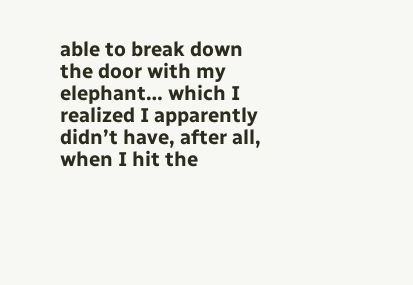able to break down the door with my elephant… which I realized I apparently didn’t have, after all, when I hit the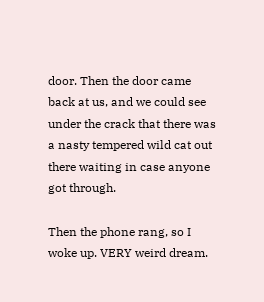door. Then the door came back at us, and we could see under the crack that there was a nasty tempered wild cat out there waiting in case anyone got through.

Then the phone rang, so I woke up. VERY weird dream.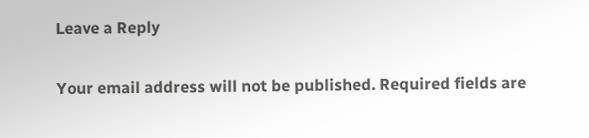Leave a Reply

Your email address will not be published. Required fields are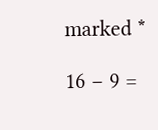marked *

16 − 9 =